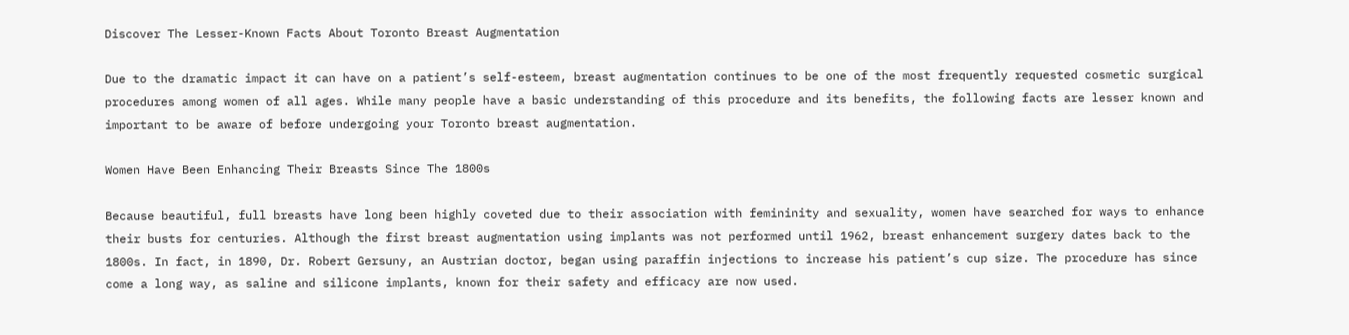Discover The Lesser-Known Facts About Toronto Breast Augmentation

Due to the dramatic impact it can have on a patient’s self-esteem, breast augmentation continues to be one of the most frequently requested cosmetic surgical procedures among women of all ages. While many people have a basic understanding of this procedure and its benefits, the following facts are lesser known and important to be aware of before undergoing your Toronto breast augmentation.

Women Have Been Enhancing Their Breasts Since The 1800s

Because beautiful, full breasts have long been highly coveted due to their association with femininity and sexuality, women have searched for ways to enhance their busts for centuries. Although the first breast augmentation using implants was not performed until 1962, breast enhancement surgery dates back to the 1800s. In fact, in 1890, Dr. Robert Gersuny, an Austrian doctor, began using paraffin injections to increase his patient’s cup size. The procedure has since come a long way, as saline and silicone implants, known for their safety and efficacy are now used.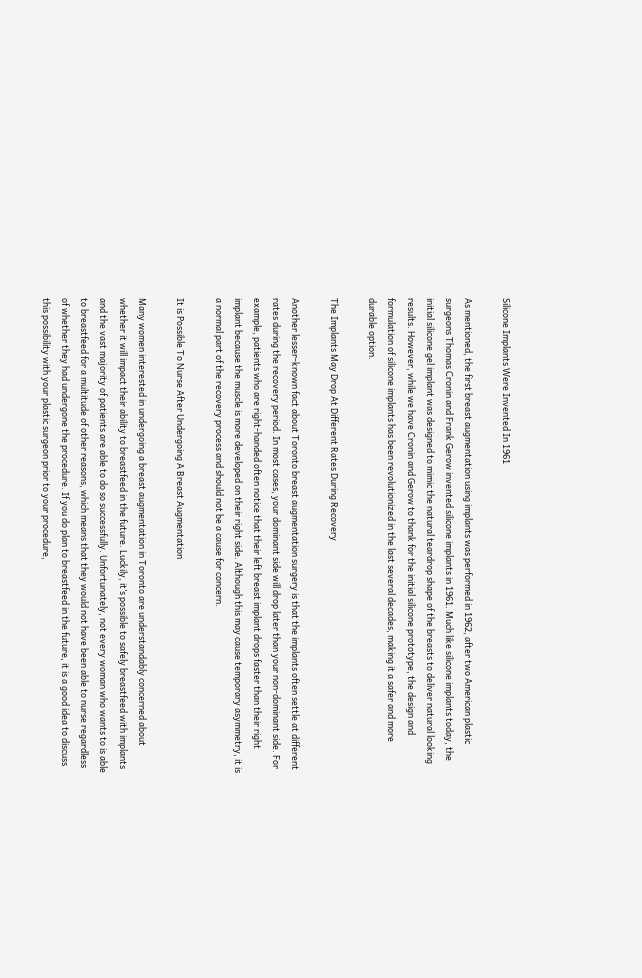Silicone Implants Were Invented In 1961

As mentioned, the first breast augmentation using implants was performed in 1962, after two American plastic surgeons Thomas Cronin and Frank Gerow invented silicone implants in 1961. Much like silicone implants today, the initial silicone gel implant was designed to mimic the natural teardrop shape of the breasts to deliver natural looking results. However, while we have Cronin and Gerow to thank for the initial silicone prototype, the design and formulation of silicone implants has been revolutionized in the last several decades, making it a safer and more durable option.

The Implants May Drop At Different Rates During Recovery

Another lesser-known fact about Toronto breast augmentation surgery is that the implants often settle at different rates during the recovery period. In most cases, your dominant side will drop later than your non-dominant side. For example, patients who are right-handed often notice that their left breast implant drops faster than their right implant because the muscle is more developed on their right side. Although this may cause temporary asymmetry, it is a normal part of the recovery process and should not be a cause for concern.

It is Possible To Nurse After Undergoing A Breast Augmentation

Many women interested in undergoing a breast augmentation in Toronto are understandably concerned about whether it will impact their ability to breastfeed in the future. Luckily, it’s possible to safely breastfeed with implants and the vast majority of patients are able to do so successfully. Unfortunately, not every woman who wants to is able to breastfeed for a multitude of other reasons, which means that they would not have been able to nurse regardless of whether they had undergone the procedure. If you do plan to breastfeed in the future, it is a good idea to discuss this possibility with your plastic surgeon prior to your procedure,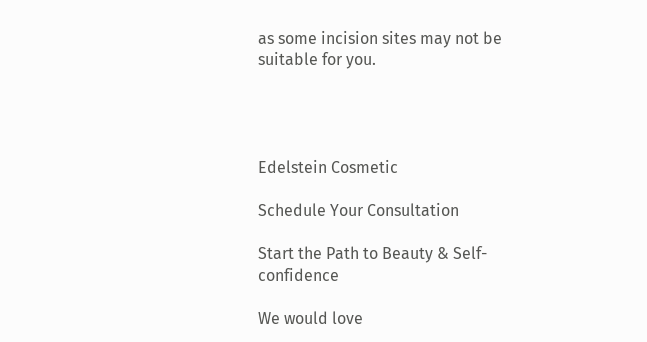as some incision sites may not be suitable for you.




Edelstein Cosmetic

Schedule Your Consultation

Start the Path to Beauty & Self-confidence

We would love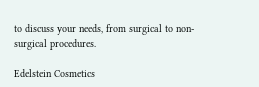to discuss your needs, from surgical to non-surgical procedures.

Edelstein Cosmetics